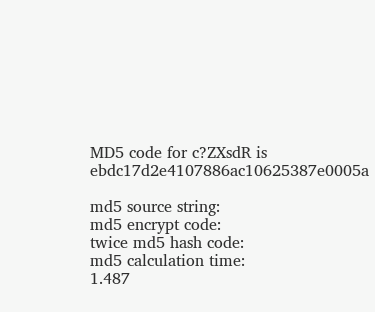MD5 code for c?ZXsdR is ebdc17d2e4107886ac10625387e0005a

md5 source string:
md5 encrypt code:
twice md5 hash code:
md5 calculation time:
1.487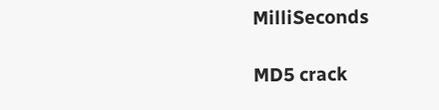MilliSeconds

MD5 crack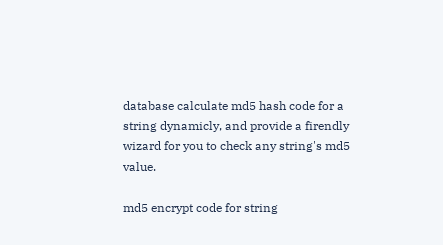database calculate md5 hash code for a string dynamicly, and provide a firendly wizard for you to check any string's md5 value.

md5 encrypt code for string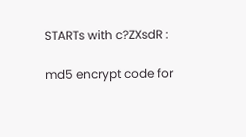STARTs with c?ZXsdR :

md5 encrypt code for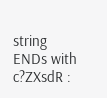string ENDs with c?ZXsdR :